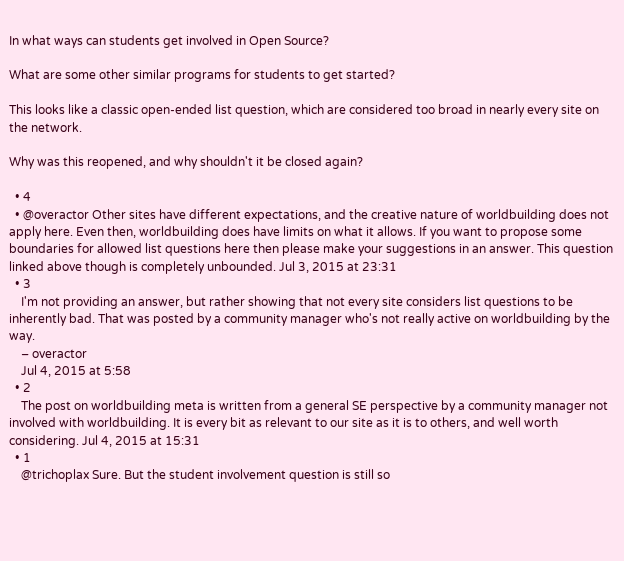In what ways can students get involved in Open Source?

What are some other similar programs for students to get started?

This looks like a classic open-ended list question, which are considered too broad in nearly every site on the network.

Why was this reopened, and why shouldn't it be closed again?

  • 4
  • @overactor Other sites have different expectations, and the creative nature of worldbuilding does not apply here. Even then, worldbuilding does have limits on what it allows. If you want to propose some boundaries for allowed list questions here then please make your suggestions in an answer. This question linked above though is completely unbounded. Jul 3, 2015 at 23:31
  • 3
    I'm not providing an answer, but rather showing that not every site considers list questions to be inherently bad. That was posted by a community manager who's not really active on worldbuilding by the way.
    – overactor
    Jul 4, 2015 at 5:58
  • 2
    The post on worldbuilding meta is written from a general SE perspective by a community manager not involved with worldbuilding. It is every bit as relevant to our site as it is to others, and well worth considering. Jul 4, 2015 at 15:31
  • 1
    @trichoplax Sure. But the student involvement question is still so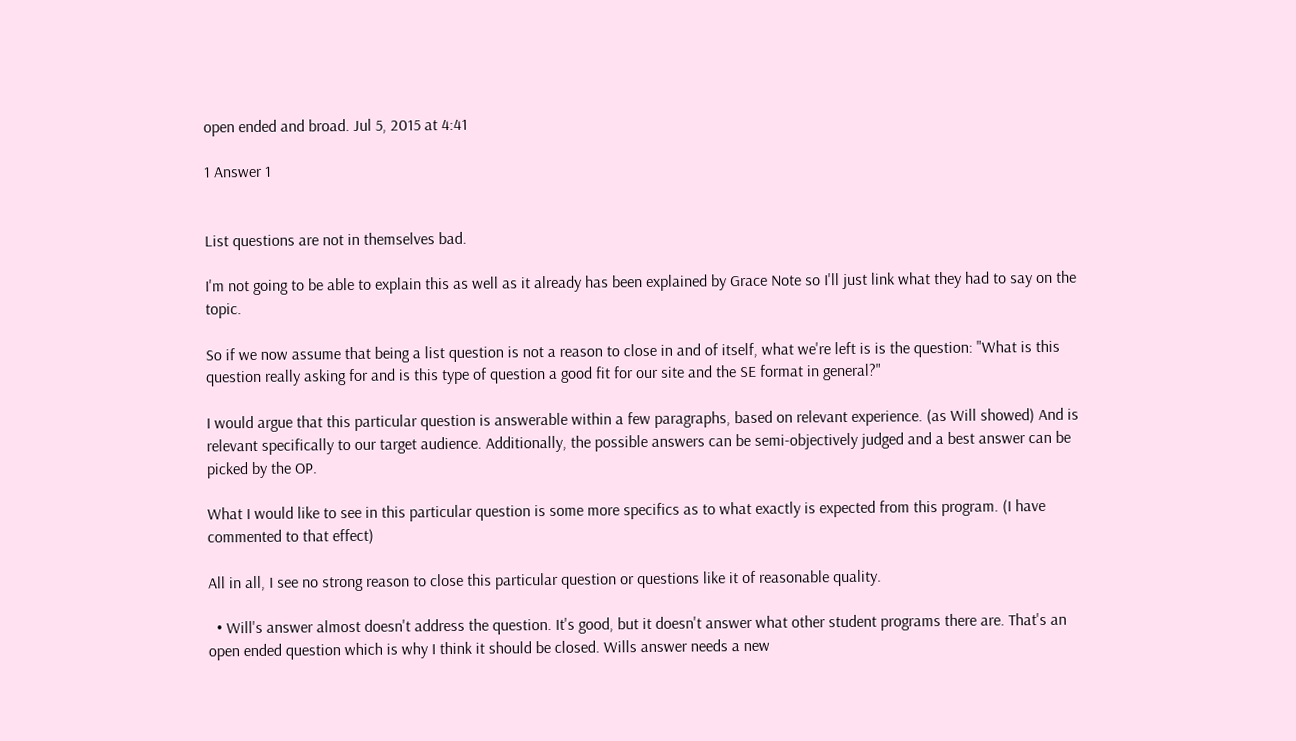open ended and broad. Jul 5, 2015 at 4:41

1 Answer 1


List questions are not in themselves bad.

I'm not going to be able to explain this as well as it already has been explained by Grace Note so I'll just link what they had to say on the topic.

So if we now assume that being a list question is not a reason to close in and of itself, what we're left is is the question: "What is this question really asking for and is this type of question a good fit for our site and the SE format in general?"

I would argue that this particular question is answerable within a few paragraphs, based on relevant experience. (as Will showed) And is relevant specifically to our target audience. Additionally, the possible answers can be semi-objectively judged and a best answer can be picked by the OP.

What I would like to see in this particular question is some more specifics as to what exactly is expected from this program. (I have commented to that effect)

All in all, I see no strong reason to close this particular question or questions like it of reasonable quality.

  • Will's answer almost doesn't address the question. It's good, but it doesn't answer what other student programs there are. That's an open ended question which is why I think it should be closed. Wills answer needs a new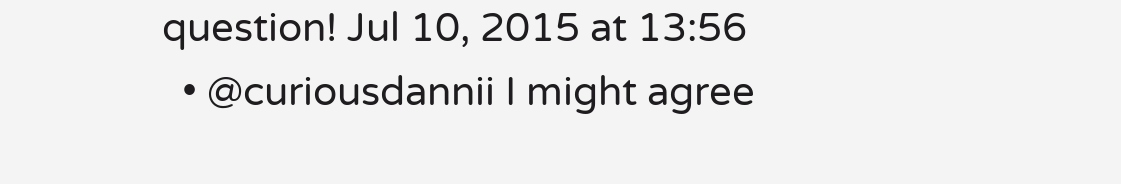question! Jul 10, 2015 at 13:56
  • @curiousdannii I might agree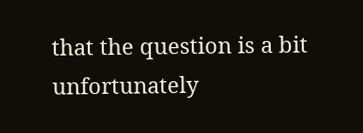that the question is a bit unfortunately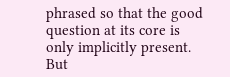phrased so that the good question at its core is only implicitly present. But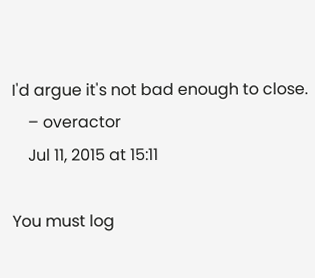I'd argue it's not bad enough to close.
    – overactor
    Jul 11, 2015 at 15:11

You must log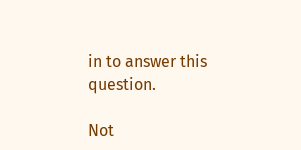in to answer this question.

Not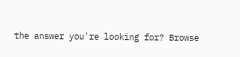the answer you're looking for? Browse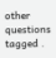other questions tagged .